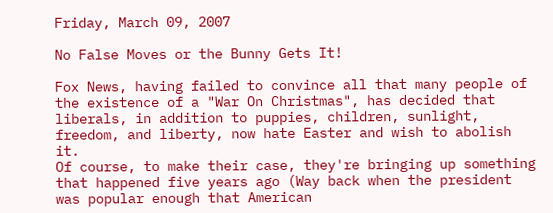Friday, March 09, 2007

No False Moves or the Bunny Gets It!

Fox News, having failed to convince all that many people of the existence of a "War On Christmas", has decided that liberals, in addition to puppies, children, sunlight, freedom, and liberty, now hate Easter and wish to abolish it.
Of course, to make their case, they're bringing up something that happened five years ago (Way back when the president was popular enough that American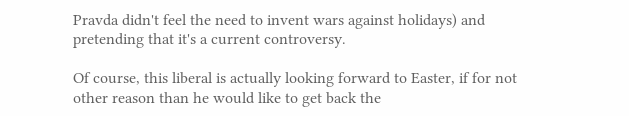Pravda didn't feel the need to invent wars against holidays) and pretending that it's a current controversy.

Of course, this liberal is actually looking forward to Easter, if for not other reason than he would like to get back the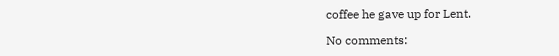coffee he gave up for Lent.

No comments: